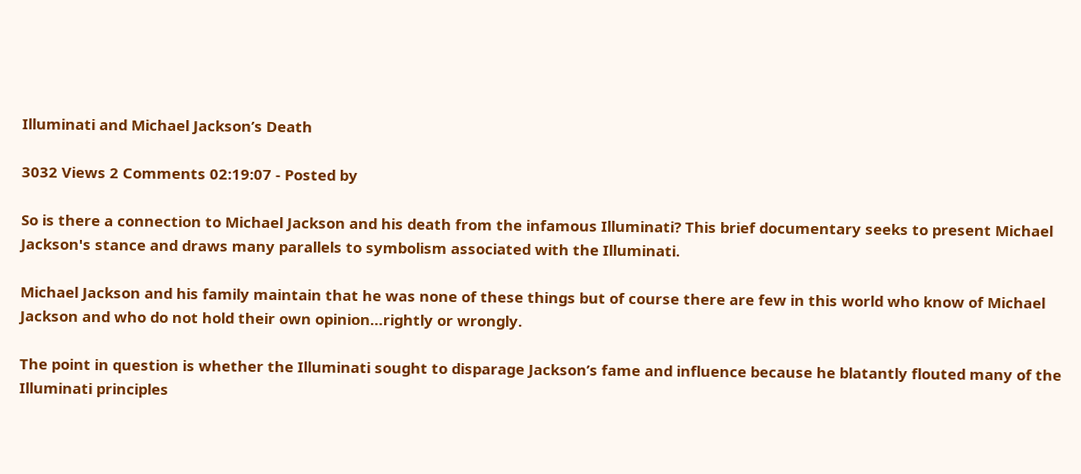Illuminati and Michael Jackson’s Death

3032 Views 2 Comments 02:19:07 - Posted by

So is there a connection to Michael Jackson and his death from the infamous Illuminati? This brief documentary seeks to present Michael Jackson's stance and draws many parallels to symbolism associated with the Illuminati.

Michael Jackson and his family maintain that he was none of these things but of course there are few in this world who know of Michael Jackson and who do not hold their own opinion…rightly or wrongly.

The point in question is whether the Illuminati sought to disparage Jackson’s fame and influence because he blatantly flouted many of the Illuminati principles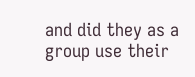and did they as a group use their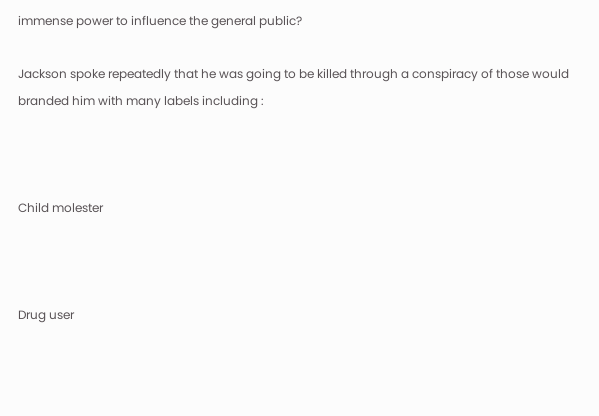immense power to influence the general public?

Jackson spoke repeatedly that he was going to be killed through a conspiracy of those would branded him with many labels including :



Child molester



Drug user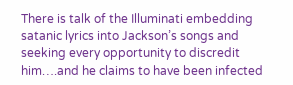There is talk of the Illuminati embedding satanic lyrics into Jackson’s songs and seeking every opportunity to discredit him….and he claims to have been infected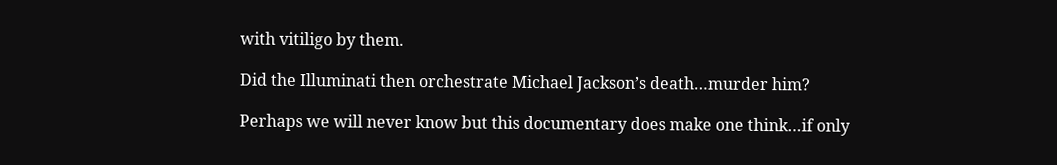with vitiligo by them.

Did the Illuminati then orchestrate Michael Jackson’s death…murder him?

Perhaps we will never know but this documentary does make one think…if only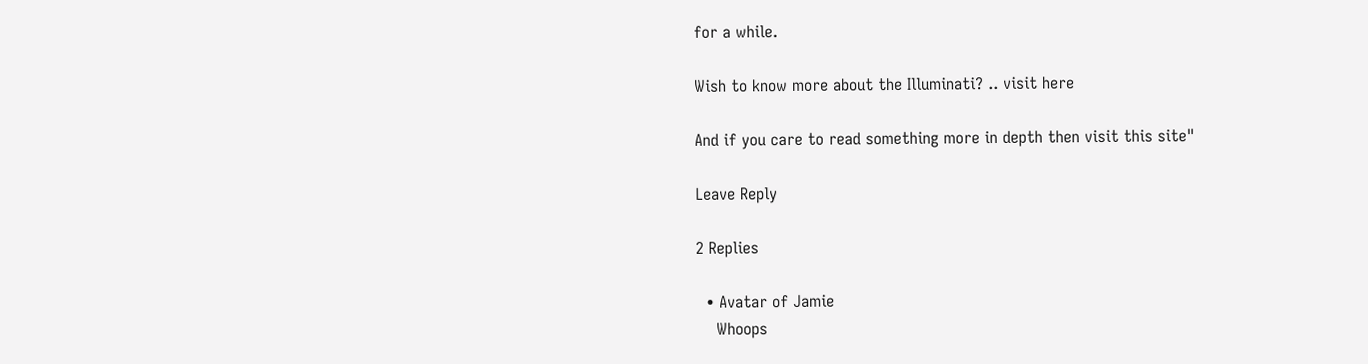for a while.

Wish to know more about the Illuminati? .. visit here

And if you care to read something more in depth then visit this site"

Leave Reply

2 Replies

  • Avatar of Jamie
    Whoops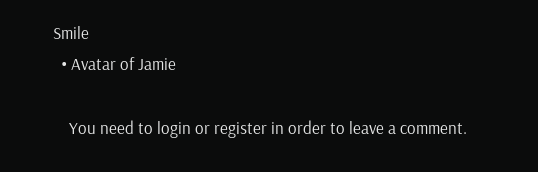Smile
  • Avatar of Jamie

    You need to login or register in order to leave a comment.